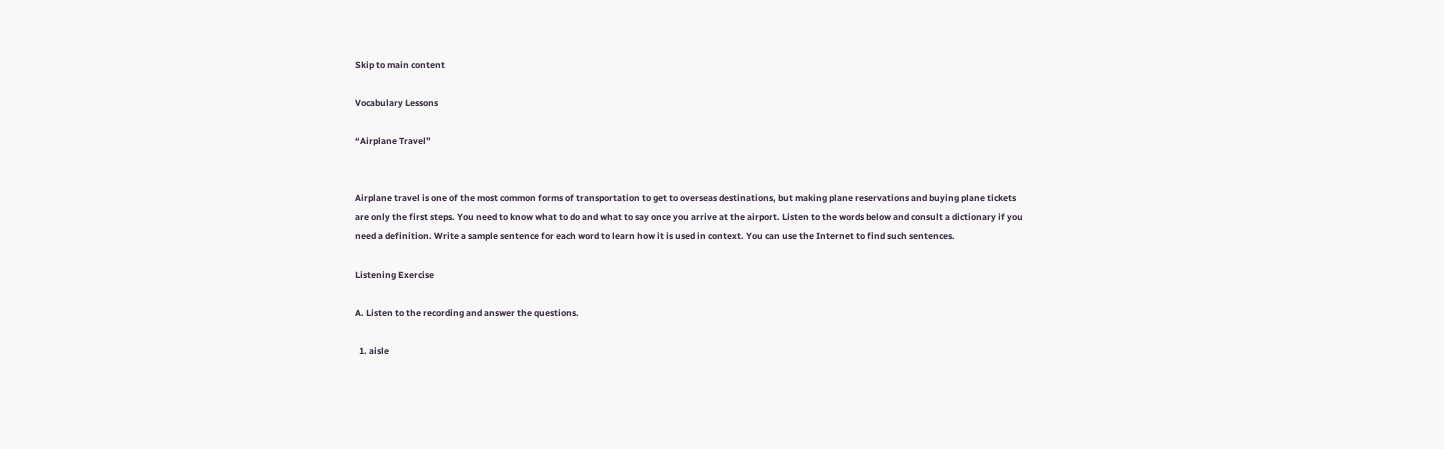Skip to main content

Vocabulary Lessons

“Airplane Travel”


Airplane travel is one of the most common forms of transportation to get to overseas destinations, but making plane reservations and buying plane tickets are only the first steps. You need to know what to do and what to say once you arrive at the airport. Listen to the words below and consult a dictionary if you need a definition. Write a sample sentence for each word to learn how it is used in context. You can use the Internet to find such sentences.

Listening Exercise

A. Listen to the recording and answer the questions.

  1. aisle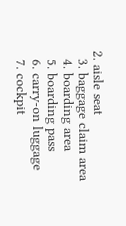2. aisle seat
  3. baggage claim area
  4. boarding area
  5. boarding pass
  6. carry-on luggage
  7. cockpit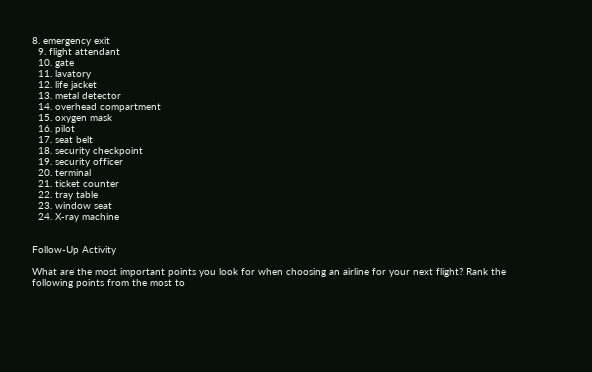8. emergency exit
  9. flight attendant
  10. gate
  11. lavatory
  12. life jacket
  13. metal detector
  14. overhead compartment
  15. oxygen mask
  16. pilot
  17. seat belt
  18. security checkpoint
  19. security officer
  20. terminal
  21. ticket counter
  22. tray table
  23. window seat
  24. X-ray machine


Follow-Up Activity

What are the most important points you look for when choosing an airline for your next flight? Rank the following points from the most to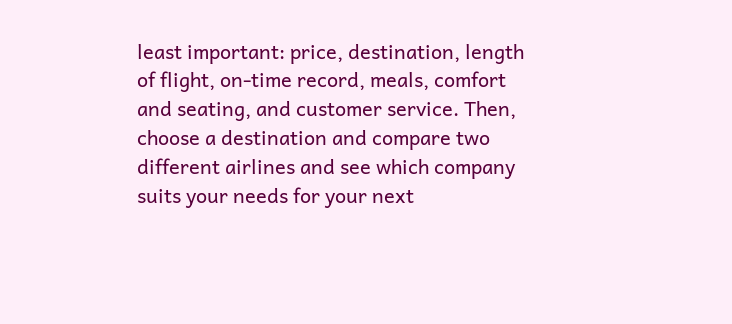least important: price, destination, length of flight, on-time record, meals, comfort and seating, and customer service. Then, choose a destination and compare two different airlines and see which company suits your needs for your next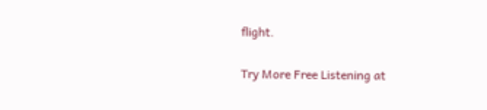flight.

Try More Free Listening at